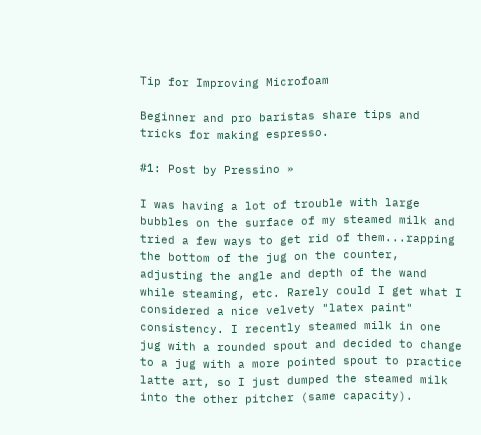Tip for Improving Microfoam

Beginner and pro baristas share tips and tricks for making espresso.

#1: Post by Pressino »

I was having a lot of trouble with large bubbles on the surface of my steamed milk and tried a few ways to get rid of them...rapping the bottom of the jug on the counter, adjusting the angle and depth of the wand while steaming, etc. Rarely could I get what I considered a nice velvety "latex paint" consistency. I recently steamed milk in one jug with a rounded spout and decided to change to a jug with a more pointed spout to practice latte art, so I just dumped the steamed milk into the other pitcher (same capacity).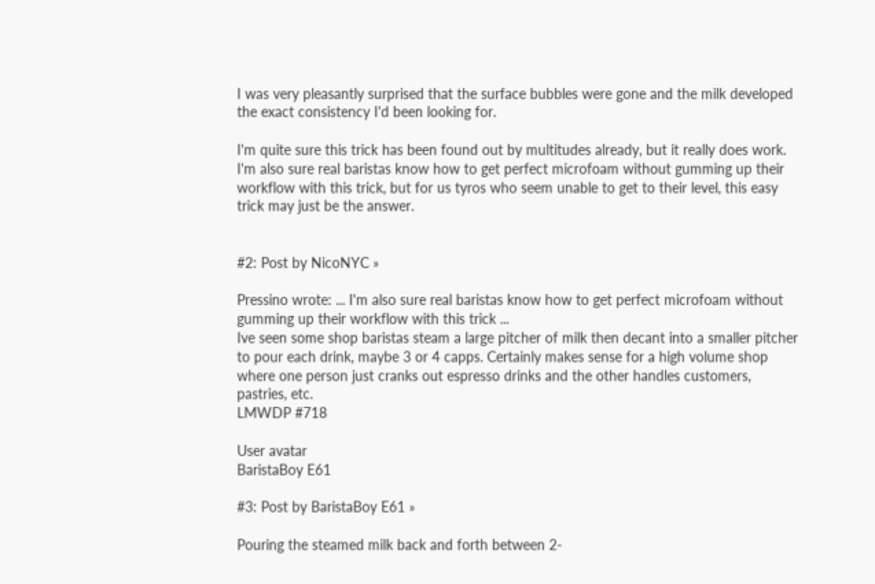I was very pleasantly surprised that the surface bubbles were gone and the milk developed the exact consistency I'd been looking for.

I'm quite sure this trick has been found out by multitudes already, but it really does work. I'm also sure real baristas know how to get perfect microfoam without gumming up their workflow with this trick, but for us tyros who seem unable to get to their level, this easy trick may just be the answer.


#2: Post by NicoNYC »

Pressino wrote: ... I'm also sure real baristas know how to get perfect microfoam without gumming up their workflow with this trick ...
Ive seen some shop baristas steam a large pitcher of milk then decant into a smaller pitcher to pour each drink, maybe 3 or 4 capps. Certainly makes sense for a high volume shop where one person just cranks out espresso drinks and the other handles customers, pastries, etc.
LMWDP #718

User avatar
BaristaBoy E61

#3: Post by BaristaBoy E61 »

Pouring the steamed milk back and forth between 2-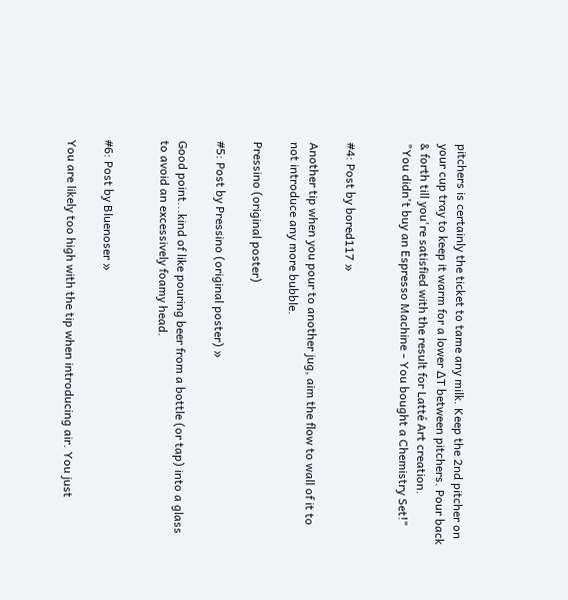pitchers is certainly the ticket to tame any milk. Keep the 2nd pitcher on your cup tray to keep it warm for a lower ∆T between pitchers. Pour back & forth till you're satisfied with the result for Latté Art creation.
"You didn't buy an Espresso Machine - You bought a Chemistry Set!"


#4: Post by bored117 »

Another tip when you pour to another jug, aim the flow to wall of it to not introduce any more bubble.

Pressino (original poster)

#5: Post by Pressino (original poster) »

Good point...kind of like pouring beer from a bottle (or tap) into a glass to avoid an excessively foamy head.


#6: Post by Bluenoser »

You are likely too high with the tip when introducing air. You just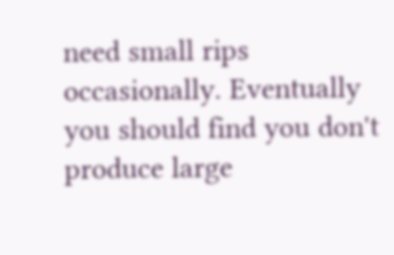need small rips occasionally. Eventually you should find you don't produce large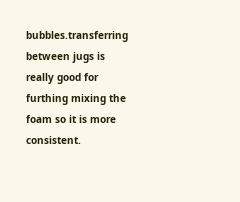bubbles.transferring between jugs is really good for furthing mixing the foam so it is more consistent.